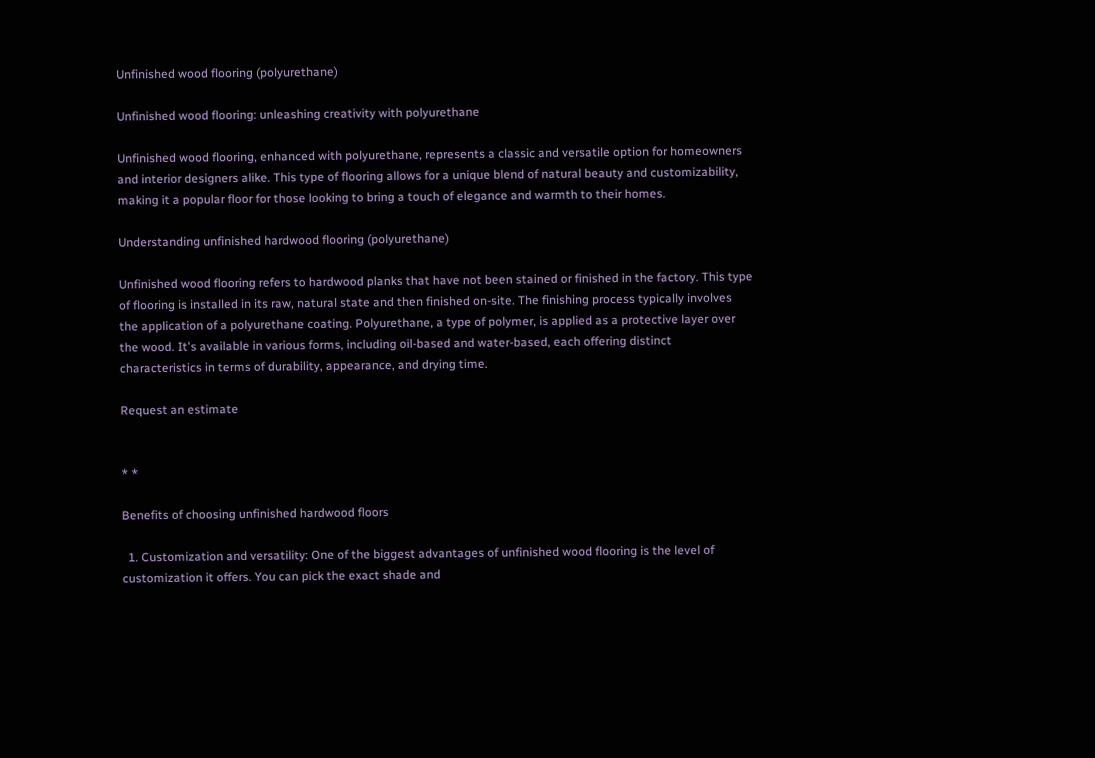Unfinished wood flooring (polyurethane)

Unfinished wood flooring: unleashing creativity with polyurethane

Unfinished wood flooring, enhanced with polyurethane, represents a classic and versatile option for homeowners and interior designers alike. This type of flooring allows for a unique blend of natural beauty and customizability, making it a popular floor for those looking to bring a touch of elegance and warmth to their homes.

Understanding unfinished hardwood flooring (polyurethane)

Unfinished wood flooring refers to hardwood planks that have not been stained or finished in the factory. This type of flooring is installed in its raw, natural state and then finished on-site. The finishing process typically involves the application of a polyurethane coating. Polyurethane, a type of polymer, is applied as a protective layer over the wood. It's available in various forms, including oil-based and water-based, each offering distinct characteristics in terms of durability, appearance, and drying time.

Request an estimate


* *

Benefits of choosing unfinished hardwood floors

  1. Customization and versatility: One of the biggest advantages of unfinished wood flooring is the level of customization it offers. You can pick the exact shade and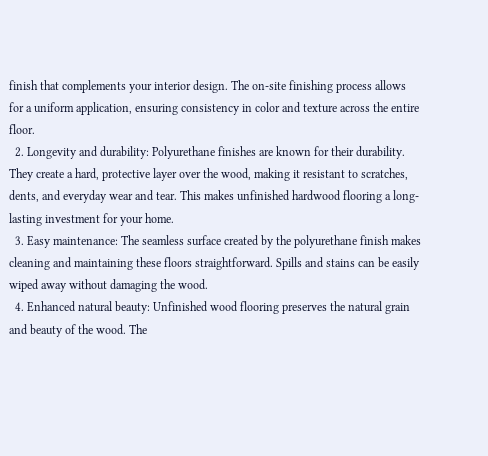finish that complements your interior design. The on-site finishing process allows for a uniform application, ensuring consistency in color and texture across the entire floor.
  2. Longevity and durability: Polyurethane finishes are known for their durability. They create a hard, protective layer over the wood, making it resistant to scratches, dents, and everyday wear and tear. This makes unfinished hardwood flooring a long-lasting investment for your home.
  3. Easy maintenance: The seamless surface created by the polyurethane finish makes cleaning and maintaining these floors straightforward. Spills and stains can be easily wiped away without damaging the wood.
  4. Enhanced natural beauty: Unfinished wood flooring preserves the natural grain and beauty of the wood. The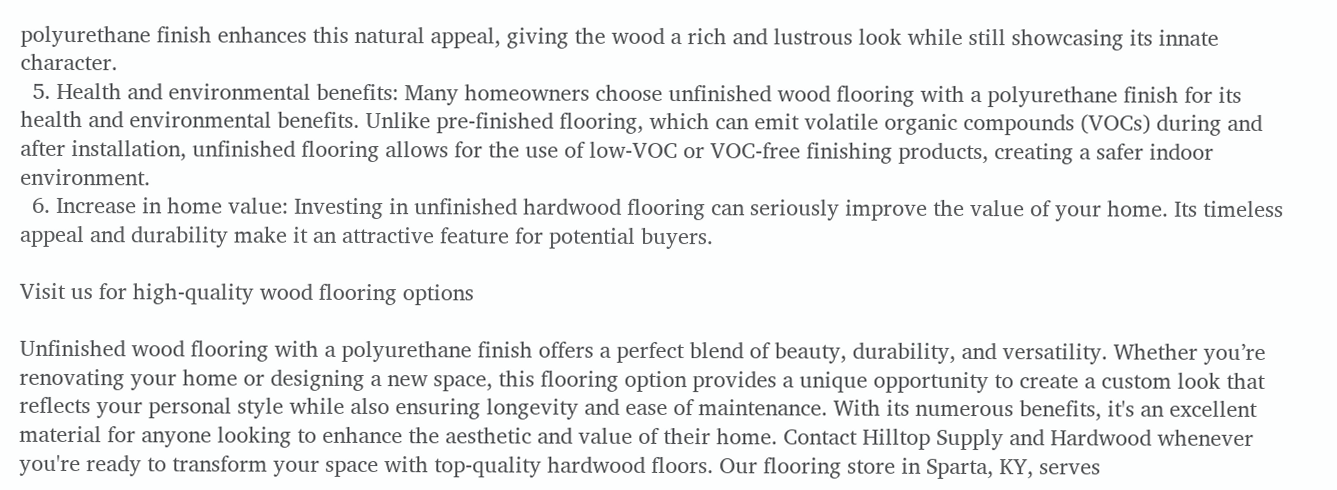polyurethane finish enhances this natural appeal, giving the wood a rich and lustrous look while still showcasing its innate character.
  5. Health and environmental benefits: Many homeowners choose unfinished wood flooring with a polyurethane finish for its health and environmental benefits. Unlike pre-finished flooring, which can emit volatile organic compounds (VOCs) during and after installation, unfinished flooring allows for the use of low-VOC or VOC-free finishing products, creating a safer indoor environment.
  6. Increase in home value: Investing in unfinished hardwood flooring can seriously improve the value of your home. Its timeless appeal and durability make it an attractive feature for potential buyers.

Visit us for high-quality wood flooring options

Unfinished wood flooring with a polyurethane finish offers a perfect blend of beauty, durability, and versatility. Whether you’re renovating your home or designing a new space, this flooring option provides a unique opportunity to create a custom look that reflects your personal style while also ensuring longevity and ease of maintenance. With its numerous benefits, it's an excellent material for anyone looking to enhance the aesthetic and value of their home. Contact Hilltop Supply and Hardwood whenever you're ready to transform your space with top-quality hardwood floors. Our flooring store in Sparta, KY, serves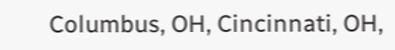Columbus, OH, Cincinnati, OH,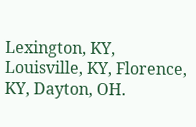Lexington, KY, Louisville, KY, Florence, KY, Dayton, OH.